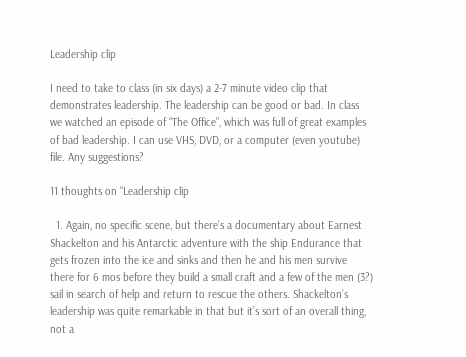Leadership clip

I need to take to class (in six days) a 2-7 minute video clip that demonstrates leadership. The leadership can be good or bad. In class we watched an episode of “The Office”, which was full of great examples of bad leadership. I can use VHS, DVD, or a computer (even youtube) file. Any suggestions?

11 thoughts on “Leadership clip

  1. Again, no specific scene, but there’s a documentary about Earnest Shackelton and his Antarctic adventure with the ship Endurance that gets frozen into the ice and sinks and then he and his men survive there for 6 mos before they build a small craft and a few of the men (3?) sail in search of help and return to rescue the others. Shackelton’s leadership was quite remarkable in that but it’s sort of an overall thing, not a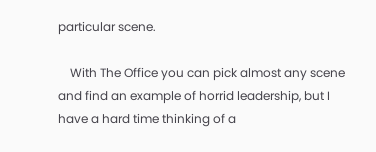particular scene.

    With The Office you can pick almost any scene and find an example of horrid leadership, but I have a hard time thinking of a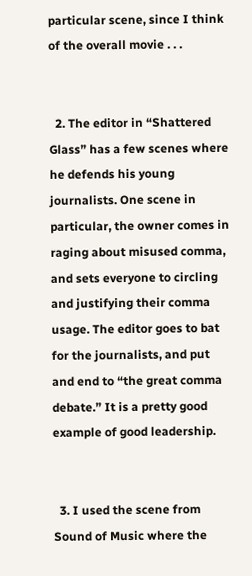particular scene, since I think of the overall movie . . .


  2. The editor in “Shattered Glass” has a few scenes where he defends his young journalists. One scene in particular, the owner comes in raging about misused comma, and sets everyone to circling and justifying their comma usage. The editor goes to bat for the journalists, and put and end to “the great comma debate.” It is a pretty good example of good leadership.


  3. I used the scene from Sound of Music where the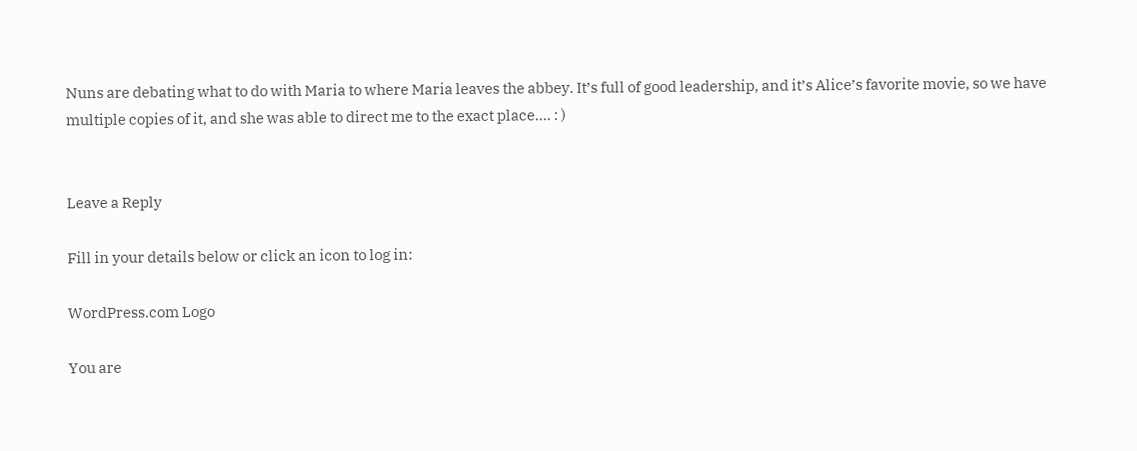Nuns are debating what to do with Maria to where Maria leaves the abbey. It’s full of good leadership, and it’s Alice’s favorite movie, so we have multiple copies of it, and she was able to direct me to the exact place…. : )


Leave a Reply

Fill in your details below or click an icon to log in:

WordPress.com Logo

You are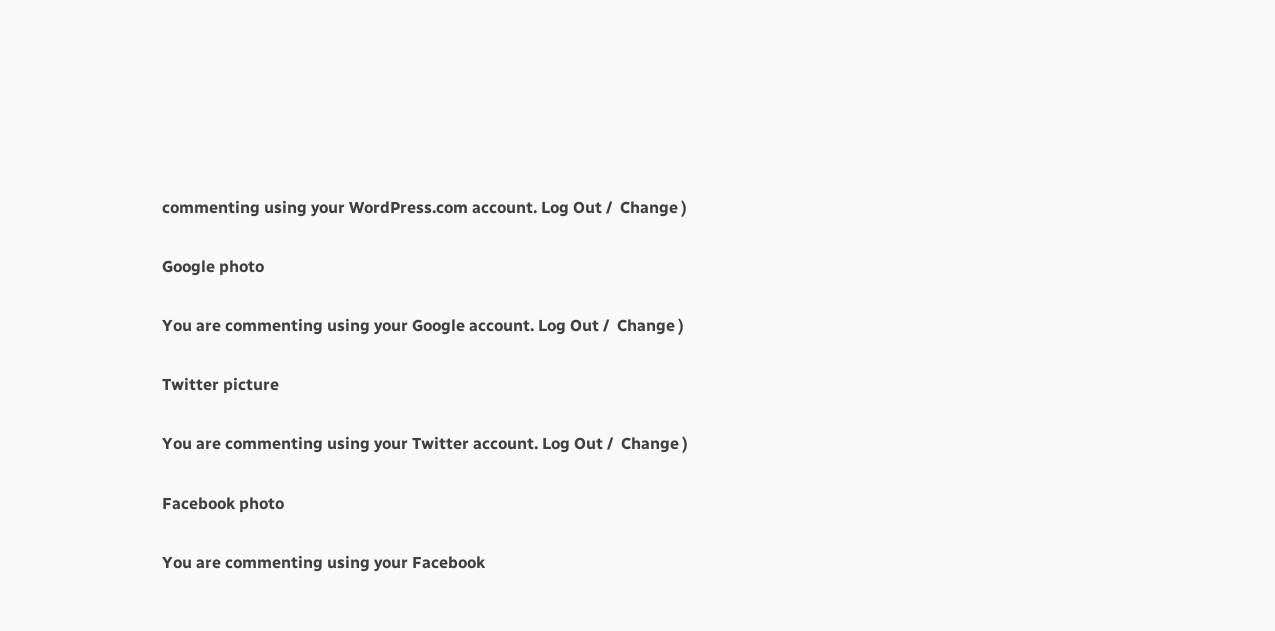commenting using your WordPress.com account. Log Out /  Change )

Google photo

You are commenting using your Google account. Log Out /  Change )

Twitter picture

You are commenting using your Twitter account. Log Out /  Change )

Facebook photo

You are commenting using your Facebook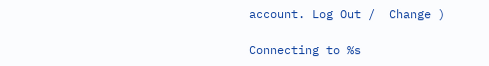account. Log Out /  Change )

Connecting to %s